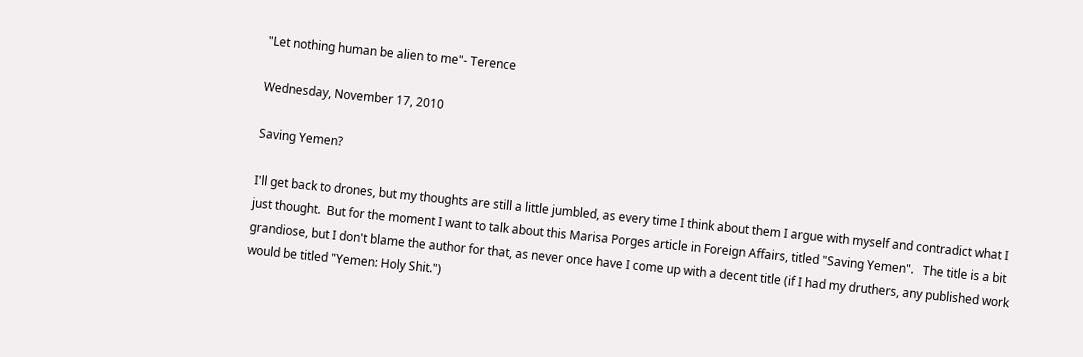"Let nothing human be alien to me"- Terence

Wednesday, November 17, 2010

Saving Yemen?

I'll get back to drones, but my thoughts are still a little jumbled, as every time I think about them I argue with myself and contradict what I just thought.  But for the moment I want to talk about this Marisa Porges article in Foreign Affairs, titled "Saving Yemen".   The title is a bit grandiose, but I don't blame the author for that, as never once have I come up with a decent title (if I had my druthers, any published work would be titled "Yemen: Holy Shit.")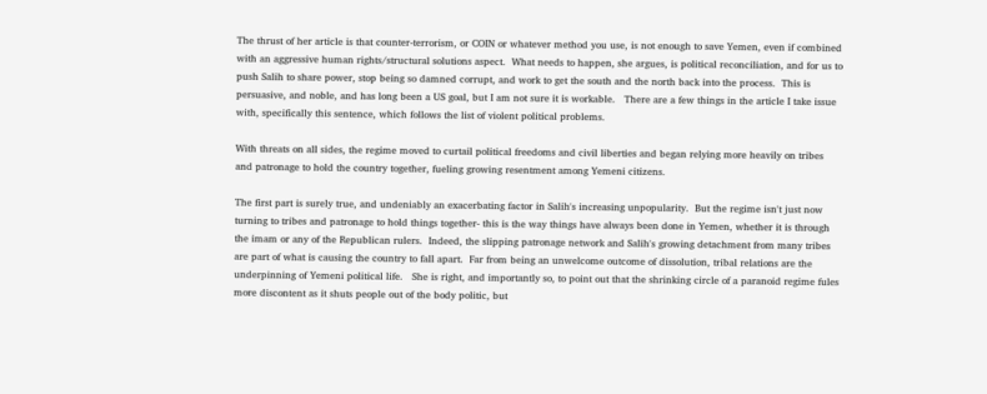The thrust of her article is that counter-terrorism, or COIN or whatever method you use, is not enough to save Yemen, even if combined with an aggressive human rights/structural solutions aspect.  What needs to happen, she argues, is political reconciliation, and for us to push Salih to share power, stop being so damned corrupt, and work to get the south and the north back into the process.  This is persuasive, and noble, and has long been a US goal, but I am not sure it is workable.   There are a few things in the article I take issue with, specifically this sentence, which follows the list of violent political problems.

With threats on all sides, the regime moved to curtail political freedoms and civil liberties and began relying more heavily on tribes and patronage to hold the country together, fueling growing resentment among Yemeni citizens.

The first part is surely true, and undeniably an exacerbating factor in Salih's increasing unpopularity.  But the regime isn't just now turning to tribes and patronage to hold things together- this is the way things have always been done in Yemen, whether it is through the imam or any of the Republican rulers.  Indeed, the slipping patronage network and Salih's growing detachment from many tribes are part of what is causing the country to fall apart.  Far from being an unwelcome outcome of dissolution, tribal relations are the underpinning of Yemeni political life.   She is right, and importantly so, to point out that the shrinking circle of a paranoid regime fules more discontent as it shuts people out of the body politic, but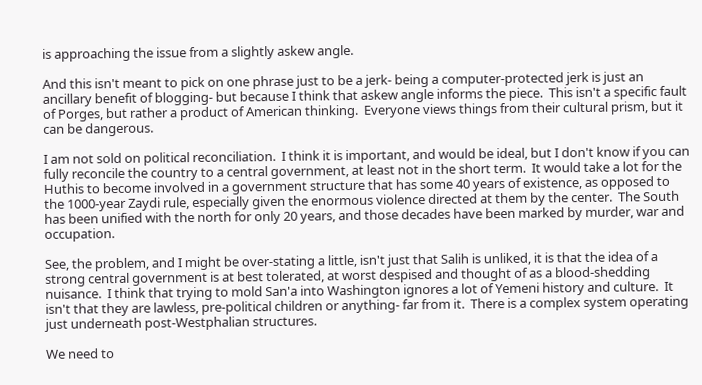is approaching the issue from a slightly askew angle.

And this isn't meant to pick on one phrase just to be a jerk- being a computer-protected jerk is just an ancillary benefit of blogging- but because I think that askew angle informs the piece.  This isn't a specific fault of Porges, but rather a product of American thinking.  Everyone views things from their cultural prism, but it can be dangerous.

I am not sold on political reconciliation.  I think it is important, and would be ideal, but I don't know if you can fully reconcile the country to a central government, at least not in the short term.  It would take a lot for the Huthis to become involved in a government structure that has some 40 years of existence, as opposed to the 1000-year Zaydi rule, especially given the enormous violence directed at them by the center.  The South has been unified with the north for only 20 years, and those decades have been marked by murder, war and occupation.

See, the problem, and I might be over-stating a little, isn't just that Salih is unliked, it is that the idea of a strong central government is at best tolerated, at worst despised and thought of as a blood-shedding nuisance.  I think that trying to mold San'a into Washington ignores a lot of Yemeni history and culture.  It isn't that they are lawless, pre-political children or anything- far from it.  There is a complex system operating just underneath post-Westphalian structures.

We need to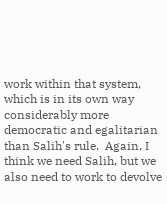work within that system, which is in its own way considerably more democratic and egalitarian than Salih's rule.  Again, I think we need Salih, but we also need to work to devolve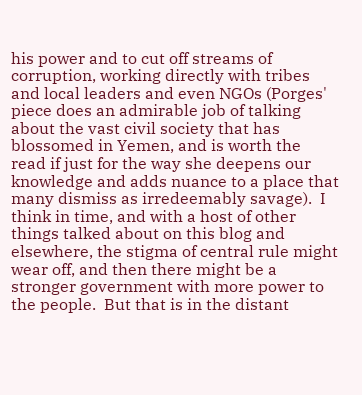his power and to cut off streams of corruption, working directly with tribes and local leaders and even NGOs (Porges' piece does an admirable job of talking about the vast civil society that has blossomed in Yemen, and is worth the read if just for the way she deepens our knowledge and adds nuance to a place that many dismiss as irredeemably savage).  I think in time, and with a host of other things talked about on this blog and elsewhere, the stigma of central rule might wear off, and then there might be a stronger government with more power to the people.  But that is in the distant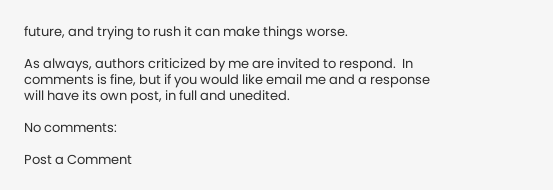future, and trying to rush it can make things worse.

As always, authors criticized by me are invited to respond.  In comments is fine, but if you would like email me and a response will have its own post, in full and unedited.

No comments:

Post a Comment